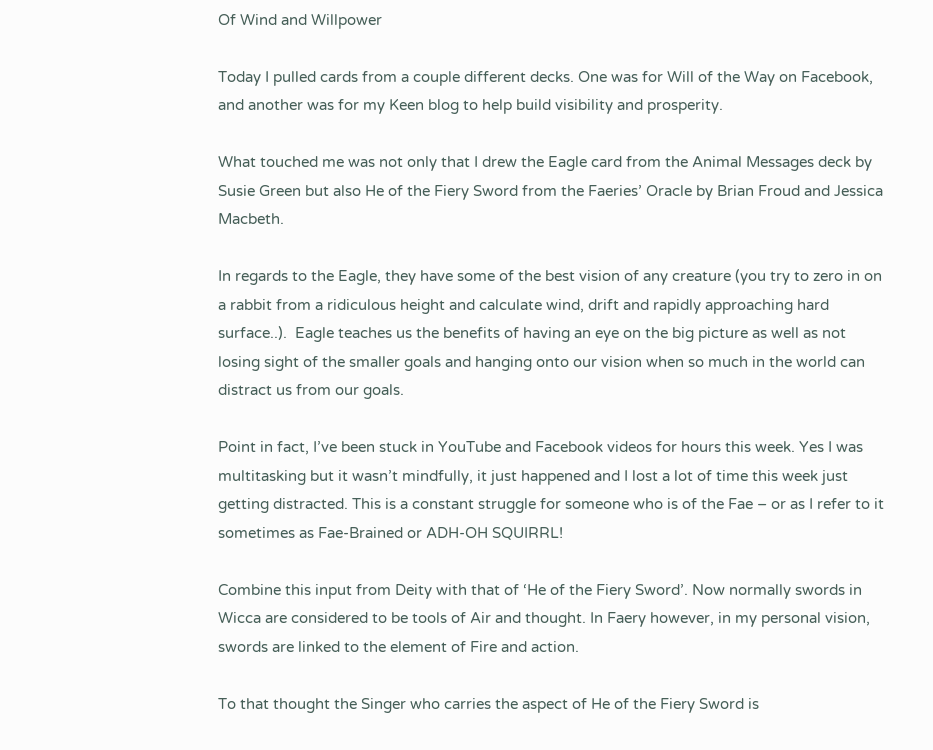Of Wind and Willpower

Today I pulled cards from a couple different decks. One was for Will of the Way on Facebook, and another was for my Keen blog to help build visibility and prosperity.

What touched me was not only that I drew the Eagle card from the Animal Messages deck by Susie Green but also He of the Fiery Sword from the Faeries’ Oracle by Brian Froud and Jessica Macbeth.

In regards to the Eagle, they have some of the best vision of any creature (you try to zero in on a rabbit from a ridiculous height and calculate wind, drift and rapidly approaching hard surface..).  Eagle teaches us the benefits of having an eye on the big picture as well as not losing sight of the smaller goals and hanging onto our vision when so much in the world can distract us from our goals.

Point in fact, I’ve been stuck in YouTube and Facebook videos for hours this week. Yes I was multitasking but it wasn’t mindfully, it just happened and I lost a lot of time this week just getting distracted. This is a constant struggle for someone who is of the Fae – or as I refer to it sometimes as Fae-Brained or ADH-OH SQUIRRL!

Combine this input from Deity with that of ‘He of the Fiery Sword’. Now normally swords in Wicca are considered to be tools of Air and thought. In Faery however, in my personal vision, swords are linked to the element of Fire and action.

To that thought the Singer who carries the aspect of He of the Fiery Sword is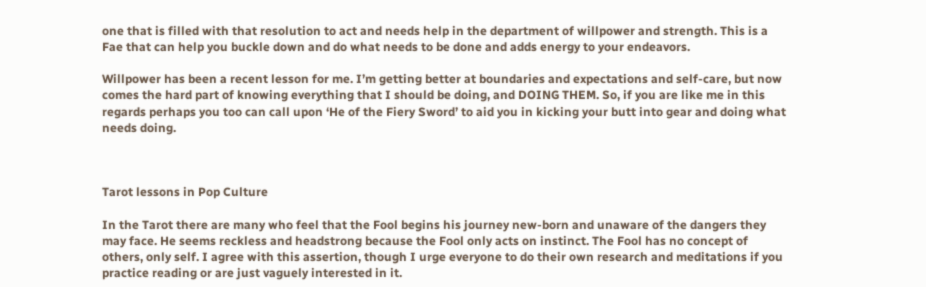one that is filled with that resolution to act and needs help in the department of willpower and strength. This is a Fae that can help you buckle down and do what needs to be done and adds energy to your endeavors.

Willpower has been a recent lesson for me. I’m getting better at boundaries and expectations and self-care, but now comes the hard part of knowing everything that I should be doing, and DOING THEM. So, if you are like me in this regards perhaps you too can call upon ‘He of the Fiery Sword’ to aid you in kicking your butt into gear and doing what needs doing.



Tarot lessons in Pop Culture

In the Tarot there are many who feel that the Fool begins his journey new-born and unaware of the dangers they may face. He seems reckless and headstrong because the Fool only acts on instinct. The Fool has no concept of others, only self. I agree with this assertion, though I urge everyone to do their own research and meditations if you practice reading or are just vaguely interested in it.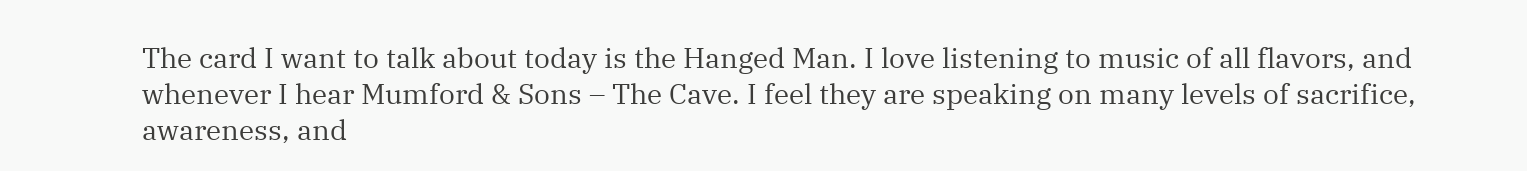The card I want to talk about today is the Hanged Man. I love listening to music of all flavors, and whenever I hear Mumford & Sons – The Cave. I feel they are speaking on many levels of sacrifice, awareness, and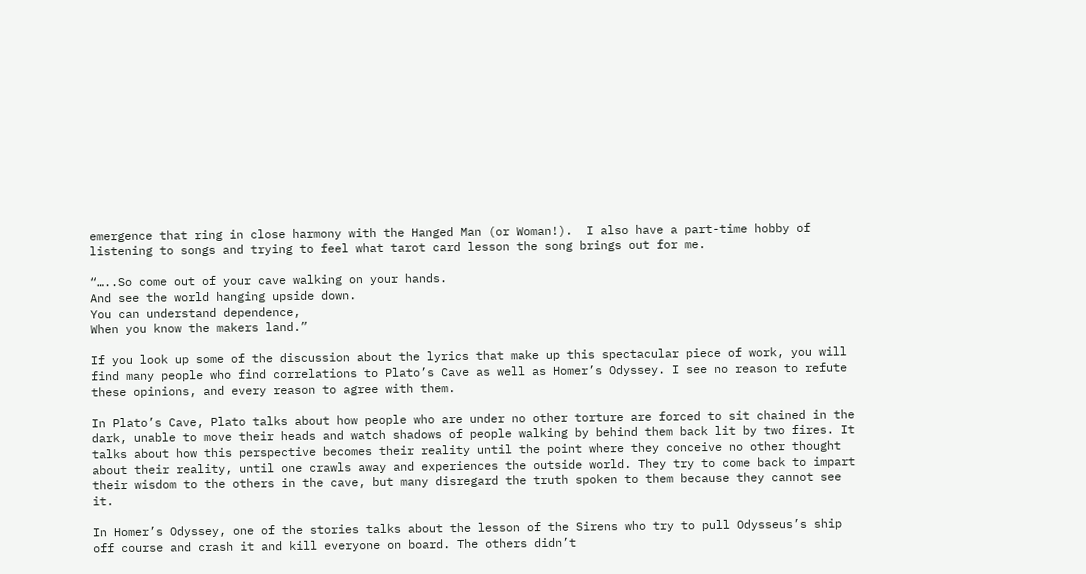emergence that ring in close harmony with the Hanged Man (or Woman!).  I also have a part-time hobby of listening to songs and trying to feel what tarot card lesson the song brings out for me.

“…..So come out of your cave walking on your hands.
And see the world hanging upside down.
You can understand dependence,
When you know the makers land.”

If you look up some of the discussion about the lyrics that make up this spectacular piece of work, you will find many people who find correlations to Plato’s Cave as well as Homer’s Odyssey. I see no reason to refute these opinions, and every reason to agree with them.

In Plato’s Cave, Plato talks about how people who are under no other torture are forced to sit chained in the dark, unable to move their heads and watch shadows of people walking by behind them back lit by two fires. It talks about how this perspective becomes their reality until the point where they conceive no other thought about their reality, until one crawls away and experiences the outside world. They try to come back to impart their wisdom to the others in the cave, but many disregard the truth spoken to them because they cannot see it.

In Homer’s Odyssey, one of the stories talks about the lesson of the Sirens who try to pull Odysseus’s ship off course and crash it and kill everyone on board. The others didn’t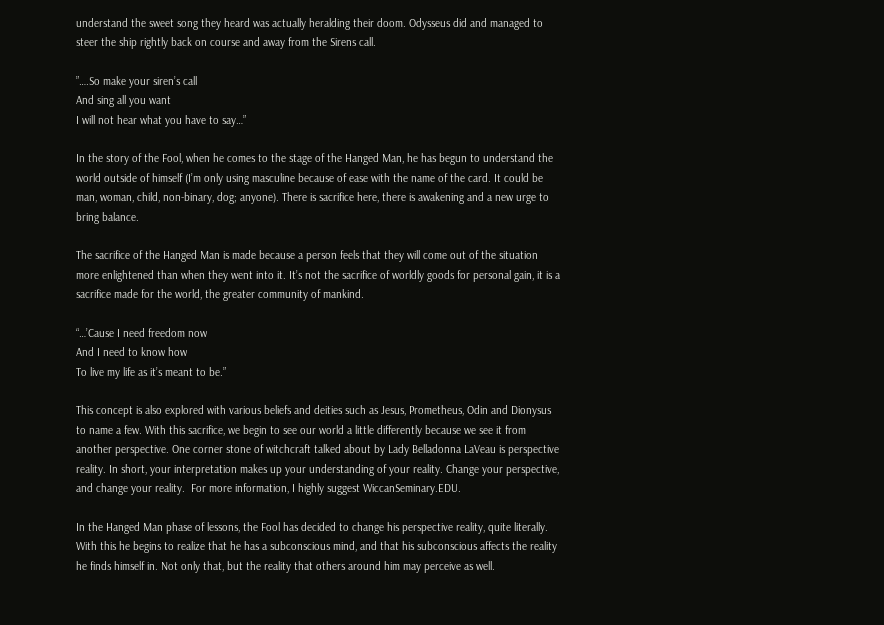understand the sweet song they heard was actually heralding their doom. Odysseus did and managed to steer the ship rightly back on course and away from the Sirens call.

”….So make your siren’s call
And sing all you want
I will not hear what you have to say…”

In the story of the Fool, when he comes to the stage of the Hanged Man, he has begun to understand the world outside of himself (I’m only using masculine because of ease with the name of the card. It could be man, woman, child, non-binary, dog; anyone). There is sacrifice here, there is awakening and a new urge to bring balance.

The sacrifice of the Hanged Man is made because a person feels that they will come out of the situation more enlightened than when they went into it. It’s not the sacrifice of worldly goods for personal gain, it is a sacrifice made for the world, the greater community of mankind.

“…’Cause I need freedom now
And I need to know how
To live my life as it’s meant to be.”

This concept is also explored with various beliefs and deities such as Jesus, Prometheus, Odin and Dionysus to name a few. With this sacrifice, we begin to see our world a little differently because we see it from another perspective. One corner stone of witchcraft talked about by Lady Belladonna LaVeau is perspective reality. In short, your interpretation makes up your understanding of your reality. Change your perspective, and change your reality.  For more information, I highly suggest WiccanSeminary.EDU.

In the Hanged Man phase of lessons, the Fool has decided to change his perspective reality, quite literally. With this he begins to realize that he has a subconscious mind, and that his subconscious affects the reality he finds himself in. Not only that, but the reality that others around him may perceive as well.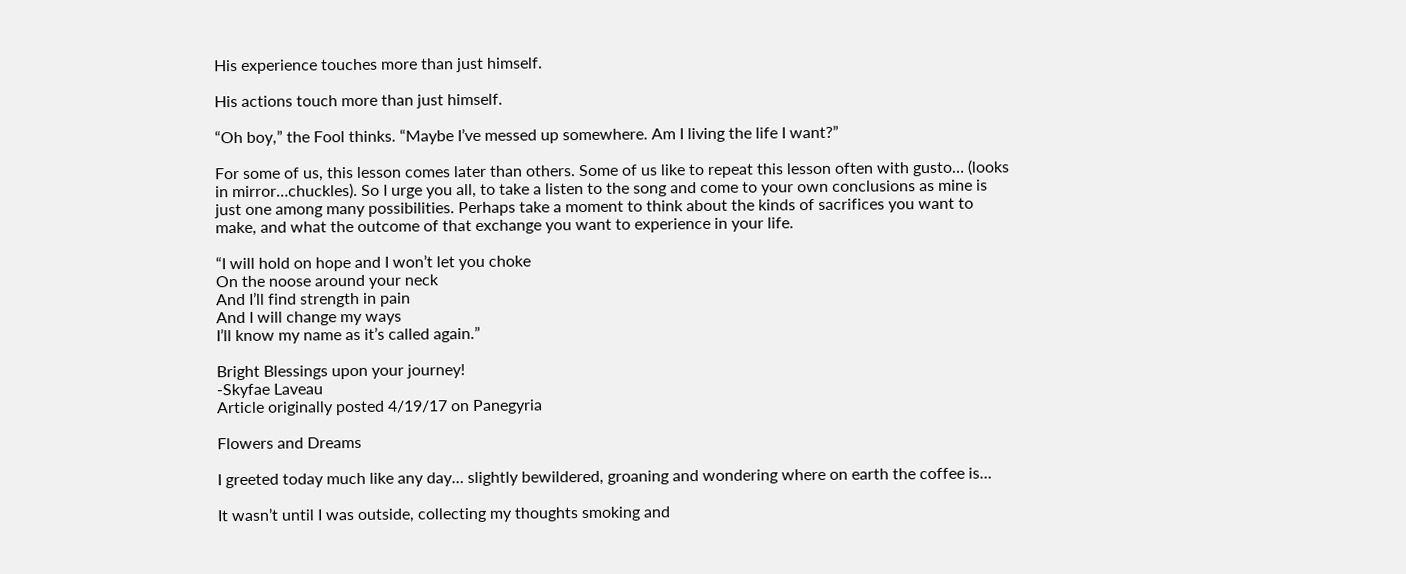His experience touches more than just himself.

His actions touch more than just himself.

“Oh boy,” the Fool thinks. “Maybe I’ve messed up somewhere. Am I living the life I want?”

For some of us, this lesson comes later than others. Some of us like to repeat this lesson often with gusto… (looks in mirror…chuckles). So I urge you all, to take a listen to the song and come to your own conclusions as mine is just one among many possibilities. Perhaps take a moment to think about the kinds of sacrifices you want to make, and what the outcome of that exchange you want to experience in your life.

“I will hold on hope and I won’t let you choke
On the noose around your neck
And I’ll find strength in pain
And I will change my ways
I’ll know my name as it’s called again.”

Bright Blessings upon your journey!
-Skyfae Laveau
Article originally posted 4/19/17 on Panegyria

Flowers and Dreams

I greeted today much like any day… slightly bewildered, groaning and wondering where on earth the coffee is…

It wasn’t until I was outside, collecting my thoughts smoking and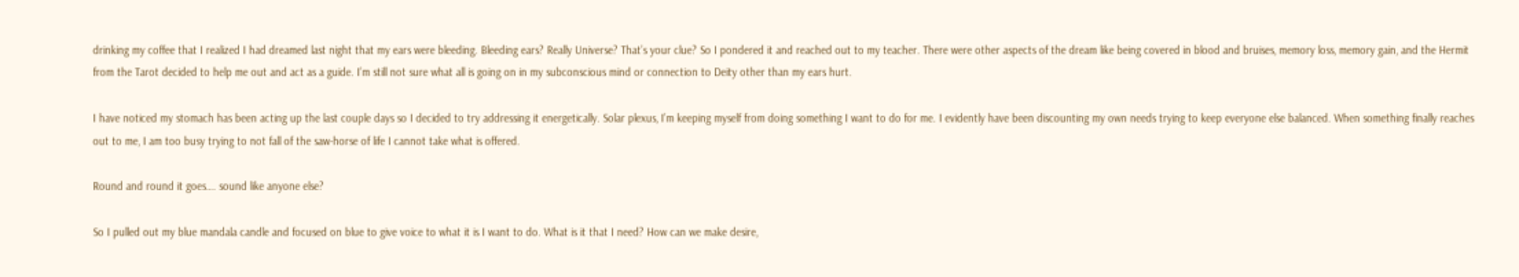drinking my coffee that I realized I had dreamed last night that my ears were bleeding. Bleeding ears? Really Universe? That’s your clue? So I pondered it and reached out to my teacher. There were other aspects of the dream like being covered in blood and bruises, memory loss, memory gain, and the Hermit from the Tarot decided to help me out and act as a guide. I’m still not sure what all is going on in my subconscious mind or connection to Deity other than my ears hurt.

I have noticed my stomach has been acting up the last couple days so I decided to try addressing it energetically. Solar plexus, I’m keeping myself from doing something I want to do for me. I evidently have been discounting my own needs trying to keep everyone else balanced. When something finally reaches out to me, I am too busy trying to not fall of the saw-horse of life I cannot take what is offered.

Round and round it goes…. sound like anyone else?

So I pulled out my blue mandala candle and focused on blue to give voice to what it is I want to do. What is it that I need? How can we make desire,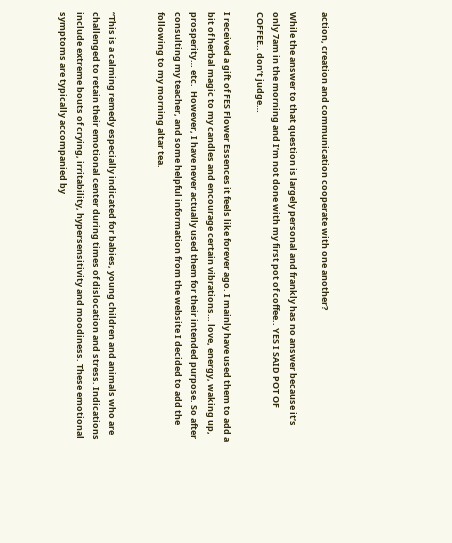action, creation and communication cooperate with one another?

While the answer to that question is largely personal and frankly has no answer because it’s only 7am in the morning and I’m not done with my first pot of coffee.. YES I SAID POT OF COFFEE.. don’t judge…

I received a gift of FES Flower Essences it feels like forever ago. I mainly have used them to add a bit of herbal magic to my candles and encourage certain vibrations… love, energy, waking up, prosperity… etc.  However, I have never actually used them for their intended purpose. So after consulting my teacher, and some helpful information from the website I decided to add the following to my morning altar tea.


“This is a calming remedy especially indicated for babies, young children and animals who are challenged to retain their emotional center during times of dislocation and stress. Indications include extreme bouts of crying, irritability, hypersensitivity and moodiness. These emotional symptoms are typically accompanied by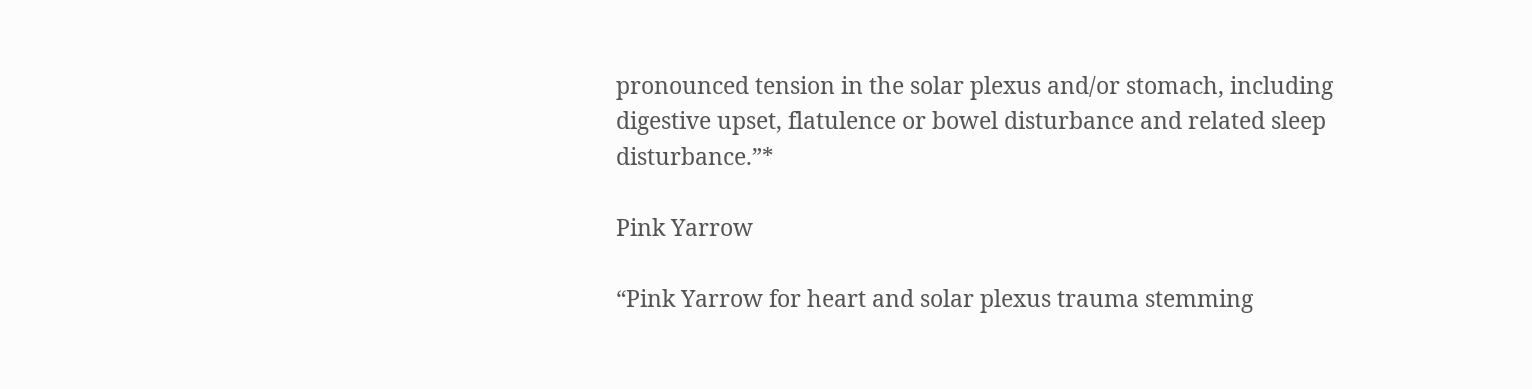pronounced tension in the solar plexus and/or stomach, including digestive upset, flatulence or bowel disturbance and related sleep disturbance.”*

Pink Yarrow

“Pink Yarrow for heart and solar plexus trauma stemming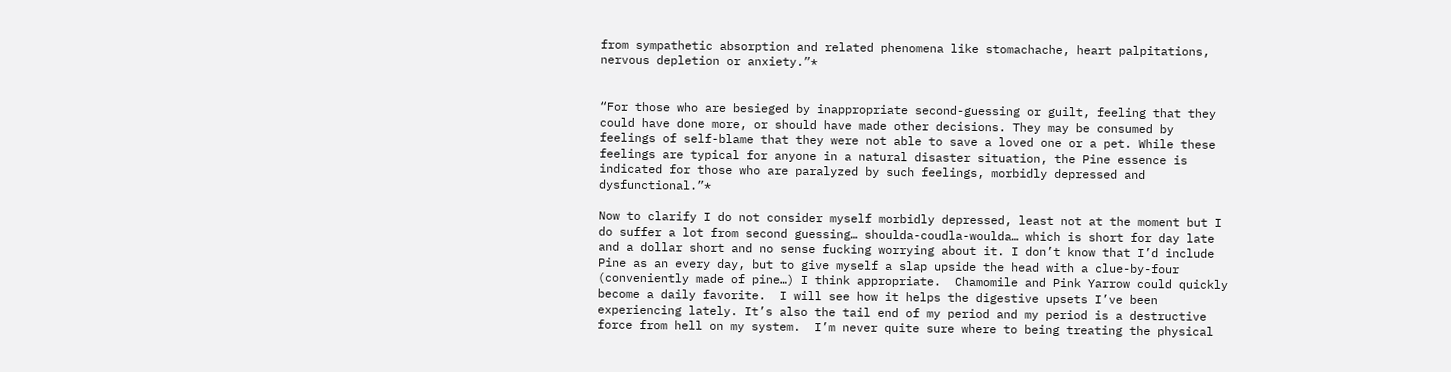from sympathetic absorption and related phenomena like stomachache, heart palpitations, nervous depletion or anxiety.”*


“For those who are besieged by inappropriate second-guessing or guilt, feeling that they could have done more, or should have made other decisions. They may be consumed by feelings of self-blame that they were not able to save a loved one or a pet. While these feelings are typical for anyone in a natural disaster situation, the Pine essence is indicated for those who are paralyzed by such feelings, morbidly depressed and dysfunctional.”*

Now to clarify I do not consider myself morbidly depressed, least not at the moment but I do suffer a lot from second guessing… shoulda-coudla-woulda… which is short for day late and a dollar short and no sense fucking worrying about it. I don’t know that I’d include Pine as an every day, but to give myself a slap upside the head with a clue-by-four (conveniently made of pine…) I think appropriate.  Chamomile and Pink Yarrow could quickly become a daily favorite.  I will see how it helps the digestive upsets I’ve been experiencing lately. It’s also the tail end of my period and my period is a destructive force from hell on my system.  I’m never quite sure where to being treating the physical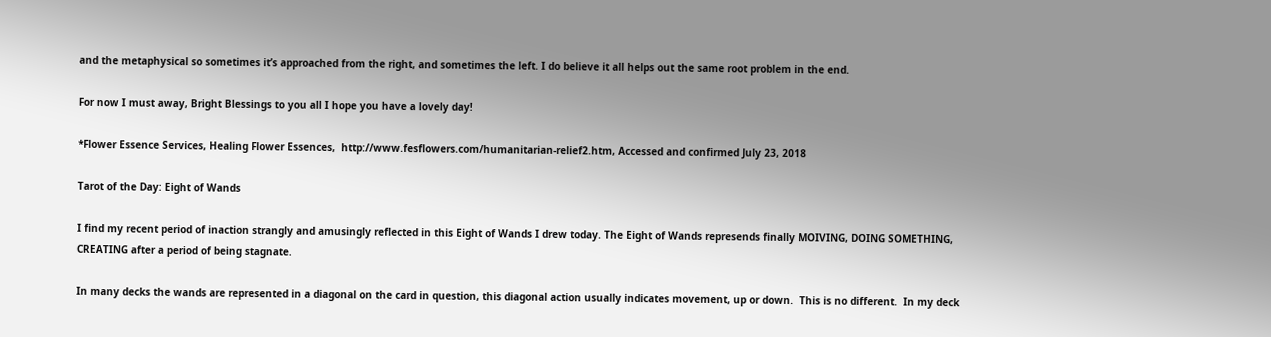and the metaphysical so sometimes it’s approached from the right, and sometimes the left. I do believe it all helps out the same root problem in the end.

For now I must away, Bright Blessings to you all I hope you have a lovely day!

*Flower Essence Services, Healing Flower Essences,  http://www.fesflowers.com/humanitarian-relief2.htm, Accessed and confirmed July 23, 2018

Tarot of the Day: Eight of Wands

I find my recent period of inaction strangly and amusingly reflected in this Eight of Wands I drew today. The Eight of Wands represends finally MOIVING, DOING SOMETHING, CREATING after a period of being stagnate.

In many decks the wands are represented in a diagonal on the card in question, this diagonal action usually indicates movement, up or down.  This is no different.  In my deck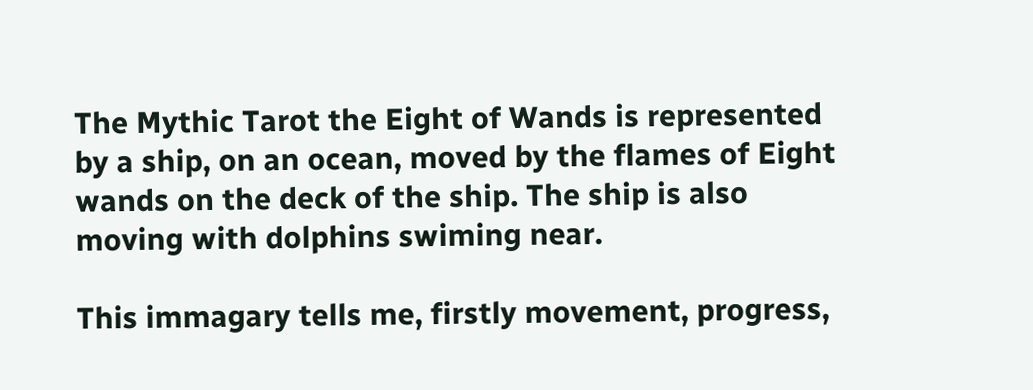The Mythic Tarot the Eight of Wands is represented by a ship, on an ocean, moved by the flames of Eight wands on the deck of the ship. The ship is also moving with dolphins swiming near.

This immagary tells me, firstly movement, progress,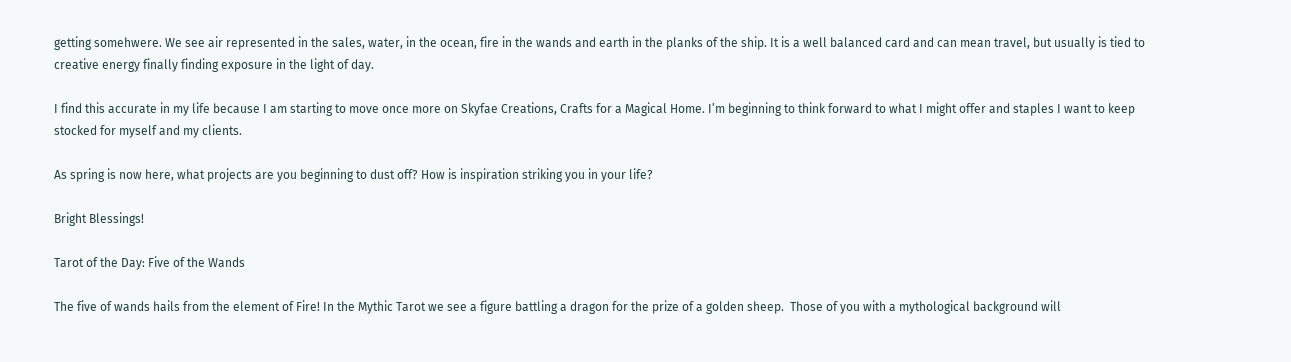getting somehwere. We see air represented in the sales, water, in the ocean, fire in the wands and earth in the planks of the ship. It is a well balanced card and can mean travel, but usually is tied to creative energy finally finding exposure in the light of day.

I find this accurate in my life because I am starting to move once more on Skyfae Creations, Crafts for a Magical Home. I’m beginning to think forward to what I might offer and staples I want to keep stocked for myself and my clients.

As spring is now here, what projects are you beginning to dust off? How is inspiration striking you in your life?

Bright Blessings!

Tarot of the Day: Five of the Wands

The five of wands hails from the element of Fire! In the Mythic Tarot we see a figure battling a dragon for the prize of a golden sheep.  Those of you with a mythological background will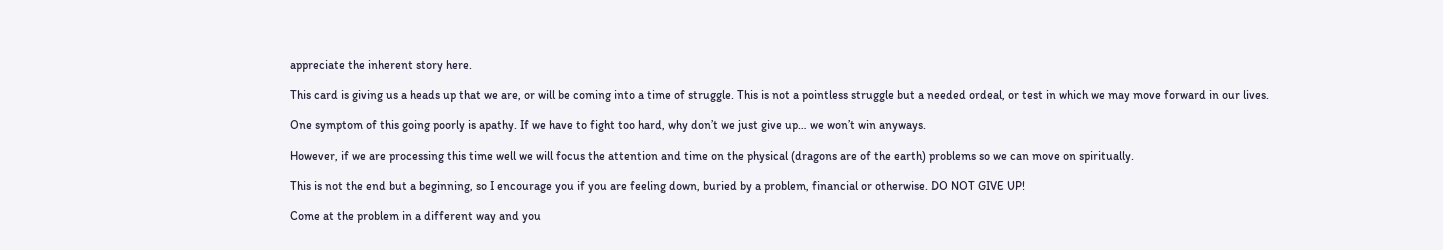appreciate the inherent story here.

This card is giving us a heads up that we are, or will be coming into a time of struggle. This is not a pointless struggle but a needed ordeal, or test in which we may move forward in our lives.

One symptom of this going poorly is apathy. If we have to fight too hard, why don’t we just give up… we won’t win anyways.

However, if we are processing this time well we will focus the attention and time on the physical (dragons are of the earth) problems so we can move on spiritually.

This is not the end but a beginning, so I encourage you if you are feeling down, buried by a problem, financial or otherwise. DO NOT GIVE UP!

Come at the problem in a different way and you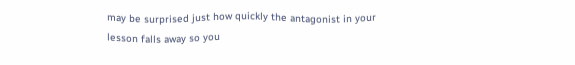may be surprised just how quickly the antagonist in your lesson falls away so you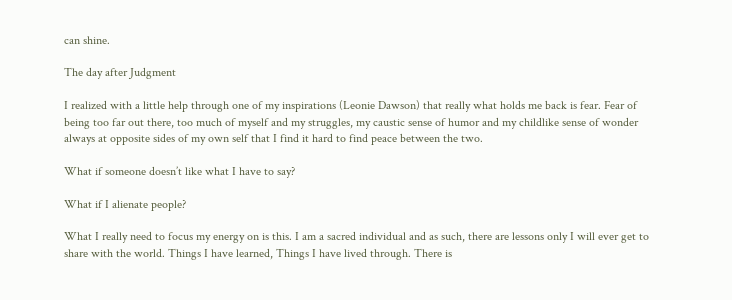can shine.

The day after Judgment

I realized with a little help through one of my inspirations (Leonie Dawson) that really what holds me back is fear. Fear of being too far out there, too much of myself and my struggles, my caustic sense of humor and my childlike sense of wonder always at opposite sides of my own self that I find it hard to find peace between the two.

What if someone doesn’t like what I have to say?

What if I alienate people?

What I really need to focus my energy on is this. I am a sacred individual and as such, there are lessons only I will ever get to share with the world. Things I have learned, Things I have lived through. There is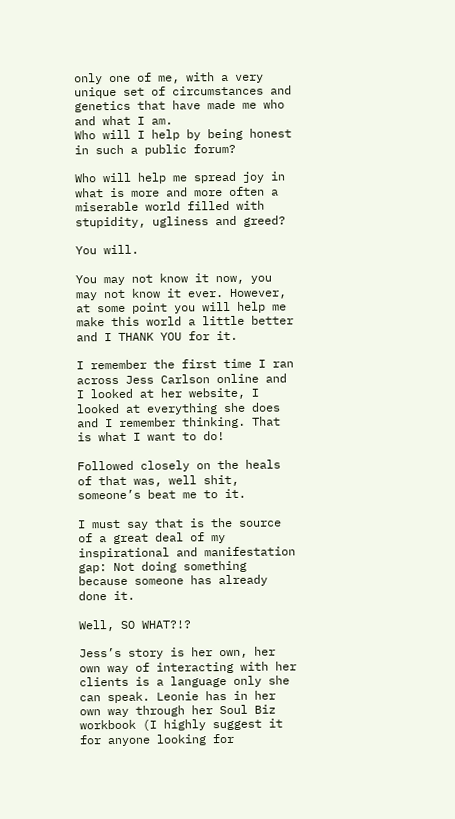only one of me, with a very unique set of circumstances and genetics that have made me who and what I am.
Who will I help by being honest in such a public forum?

Who will help me spread joy in what is more and more often a miserable world filled with stupidity, ugliness and greed?

You will.

You may not know it now, you may not know it ever. However, at some point you will help me make this world a little better and I THANK YOU for it.

I remember the first time I ran across Jess Carlson online and I looked at her website, I looked at everything she does and I remember thinking. That is what I want to do!

Followed closely on the heals of that was, well shit, someone’s beat me to it.

I must say that is the source of a great deal of my inspirational and manifestation gap: Not doing something because someone has already done it.

Well, SO WHAT?!?

Jess’s story is her own, her own way of interacting with her clients is a language only she can speak. Leonie has in her own way through her Soul Biz workbook (I highly suggest it for anyone looking for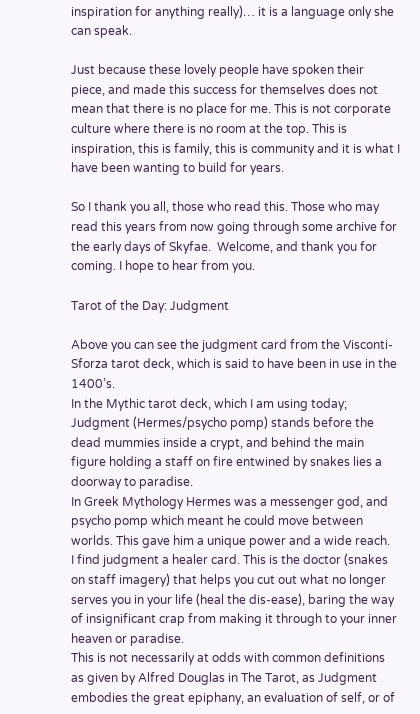inspiration for anything really)… it is a language only she can speak.

Just because these lovely people have spoken their piece, and made this success for themselves does not mean that there is no place for me. This is not corporate culture where there is no room at the top. This is inspiration, this is family, this is community and it is what I have been wanting to build for years.

So I thank you all, those who read this. Those who may read this years from now going through some archive for the early days of Skyfae.  Welcome, and thank you for coming. I hope to hear from you.

Tarot of the Day: Judgment

Above you can see the judgment card from the Visconti-Sforza tarot deck, which is said to have been in use in the 1400’s.
In the Mythic tarot deck, which I am using today; Judgment (Hermes/psycho pomp) stands before the dead mummies inside a crypt, and behind the main figure holding a staff on fire entwined by snakes lies a doorway to paradise.
In Greek Mythology Hermes was a messenger god, and psycho pomp which meant he could move between worlds. This gave him a unique power and a wide reach.
I find judgment a healer card. This is the doctor (snakes on staff imagery) that helps you cut out what no longer serves you in your life (heal the dis-ease), baring the way of insignificant crap from making it through to your inner heaven or paradise.
This is not necessarily at odds with common definitions as given by Alfred Douglas in The Tarot, as Judgment embodies the great epiphany, an evaluation of self, or of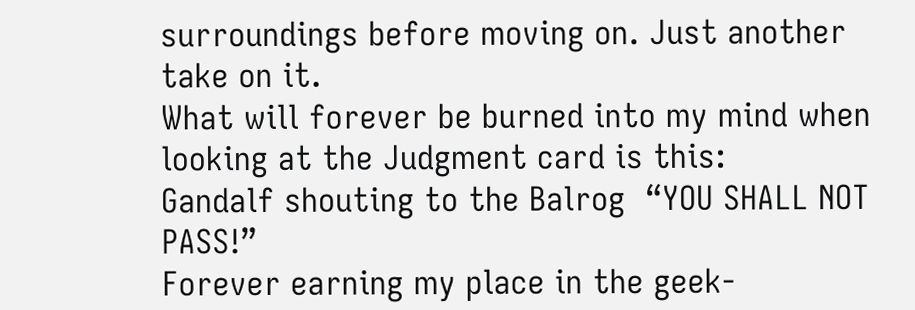surroundings before moving on. Just another take on it.
What will forever be burned into my mind when looking at the Judgment card is this:
Gandalf shouting to the Balrog  “YOU SHALL NOT PASS!”
Forever earning my place in the geek-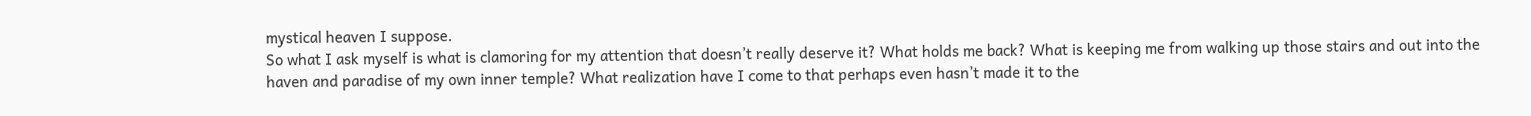mystical heaven I suppose.
So what I ask myself is what is clamoring for my attention that doesn’t really deserve it? What holds me back? What is keeping me from walking up those stairs and out into the haven and paradise of my own inner temple? What realization have I come to that perhaps even hasn’t made it to the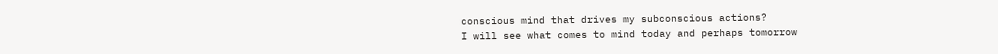conscious mind that drives my subconscious actions?
I will see what comes to mind today and perhaps tomorrow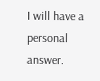I will have a personal answer.